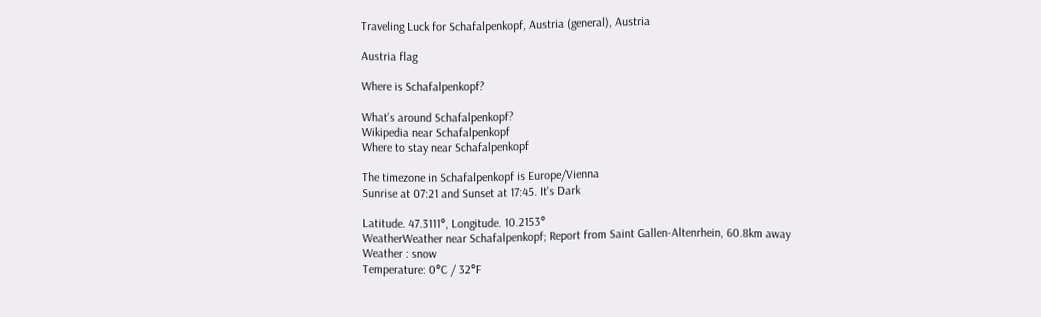Traveling Luck for Schafalpenkopf, Austria (general), Austria

Austria flag

Where is Schafalpenkopf?

What's around Schafalpenkopf?
Wikipedia near Schafalpenkopf
Where to stay near Schafalpenkopf

The timezone in Schafalpenkopf is Europe/Vienna
Sunrise at 07:21 and Sunset at 17:45. It's Dark

Latitude. 47.3111°, Longitude. 10.2153°
WeatherWeather near Schafalpenkopf; Report from Saint Gallen-Altenrhein, 60.8km away
Weather : snow
Temperature: 0°C / 32°F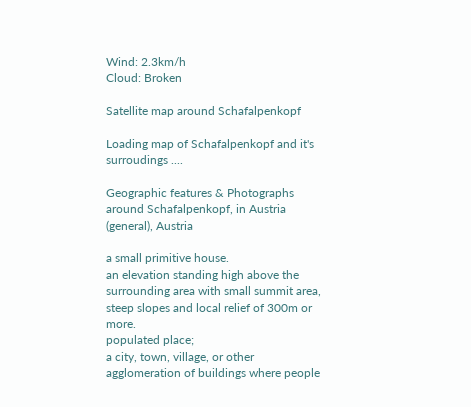Wind: 2.3km/h
Cloud: Broken

Satellite map around Schafalpenkopf

Loading map of Schafalpenkopf and it's surroudings ....

Geographic features & Photographs around Schafalpenkopf, in Austria (general), Austria

a small primitive house.
an elevation standing high above the surrounding area with small summit area, steep slopes and local relief of 300m or more.
populated place;
a city, town, village, or other agglomeration of buildings where people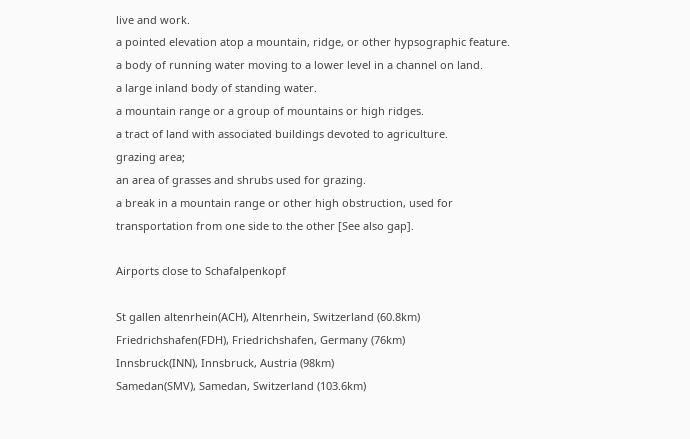live and work.
a pointed elevation atop a mountain, ridge, or other hypsographic feature.
a body of running water moving to a lower level in a channel on land.
a large inland body of standing water.
a mountain range or a group of mountains or high ridges.
a tract of land with associated buildings devoted to agriculture.
grazing area;
an area of grasses and shrubs used for grazing.
a break in a mountain range or other high obstruction, used for transportation from one side to the other [See also gap].

Airports close to Schafalpenkopf

St gallen altenrhein(ACH), Altenrhein, Switzerland (60.8km)
Friedrichshafen(FDH), Friedrichshafen, Germany (76km)
Innsbruck(INN), Innsbruck, Austria (98km)
Samedan(SMV), Samedan, Switzerland (103.6km)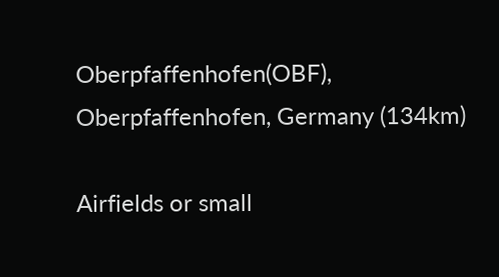Oberpfaffenhofen(OBF), Oberpfaffenhofen, Germany (134km)

Airfields or small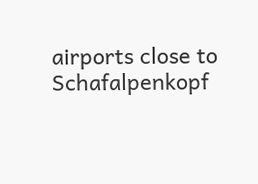airports close to Schafalpenkopf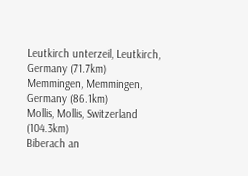Leutkirch unterzeil, Leutkirch, Germany (71.7km)
Memmingen, Memmingen, Germany (86.1km)
Mollis, Mollis, Switzerland (104.3km)
Biberach an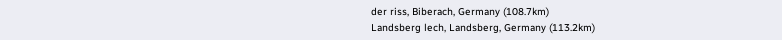der riss, Biberach, Germany (108.7km)
Landsberg lech, Landsberg, Germany (113.2km)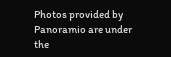Photos provided by Panoramio are under the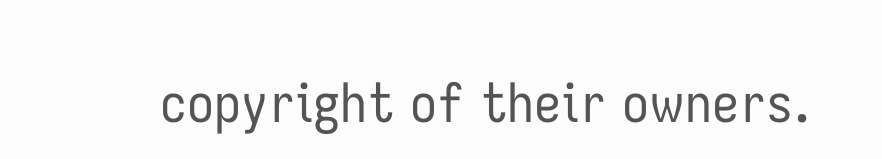copyright of their owners.